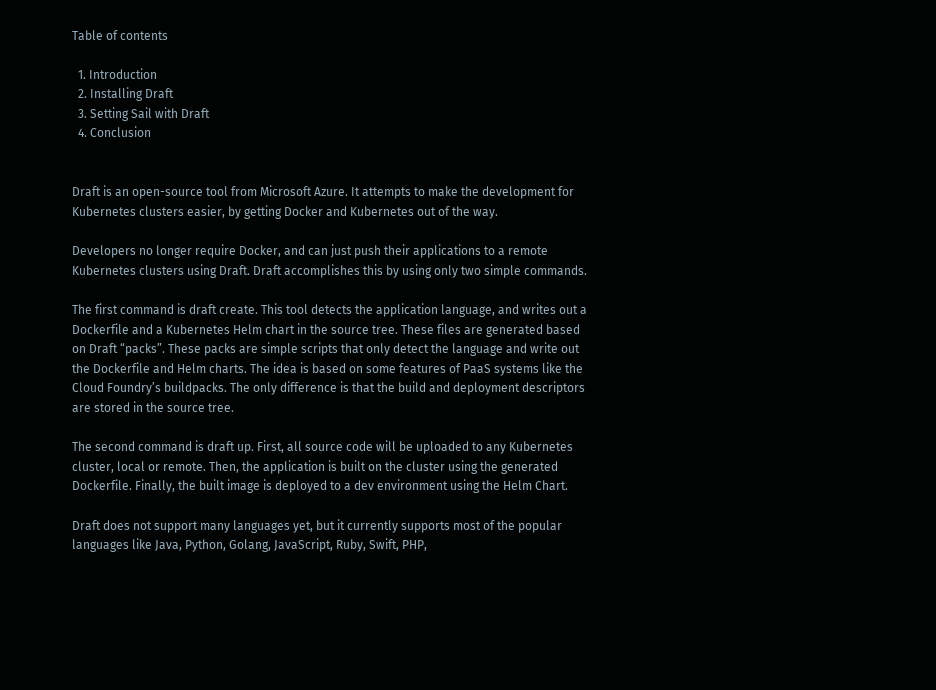Table of contents

  1. Introduction
  2. Installing Draft
  3. Setting Sail with Draft
  4. Conclusion


Draft is an open-source tool from Microsoft Azure. It attempts to make the development for Kubernetes clusters easier, by getting Docker and Kubernetes out of the way.

Developers no longer require Docker, and can just push their applications to a remote Kubernetes clusters using Draft. Draft accomplishes this by using only two simple commands.

The first command is draft create. This tool detects the application language, and writes out a Dockerfile and a Kubernetes Helm chart in the source tree. These files are generated based on Draft “packs”. These packs are simple scripts that only detect the language and write out the Dockerfile and Helm charts. The idea is based on some features of PaaS systems like the Cloud Foundry’s buildpacks. The only difference is that the build and deployment descriptors are stored in the source tree.

The second command is draft up. First, all source code will be uploaded to any Kubernetes cluster, local or remote. Then, the application is built on the cluster using the generated Dockerfile. Finally, the built image is deployed to a dev environment using the Helm Chart.

Draft does not support many languages yet, but it currently supports most of the popular languages like Java, Python, Golang, JavaScript, Ruby, Swift, PHP,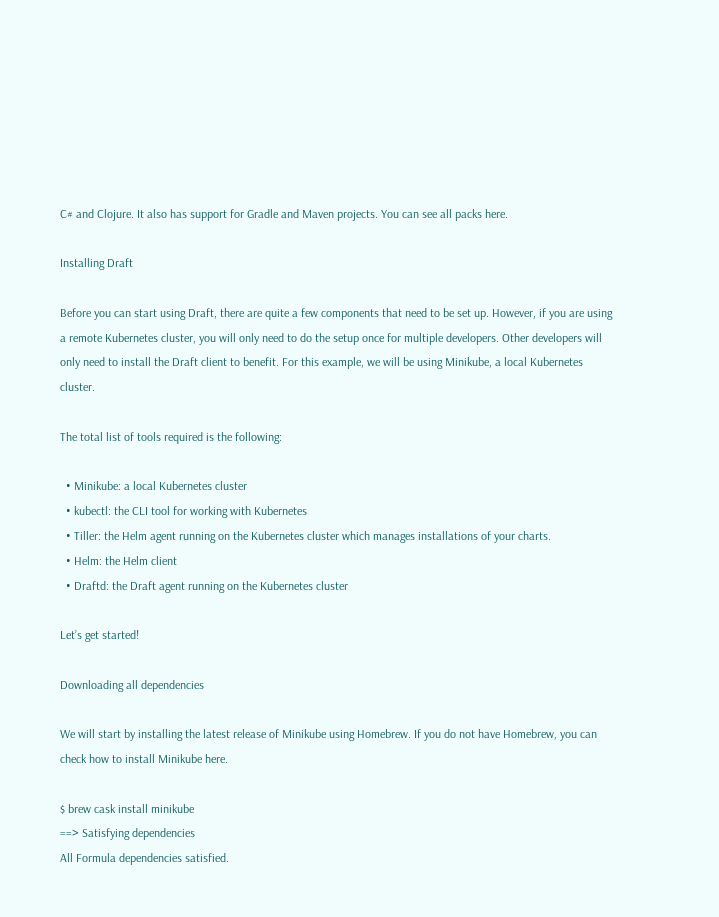C# and Clojure. It also has support for Gradle and Maven projects. You can see all packs here.

Installing Draft

Before you can start using Draft, there are quite a few components that need to be set up. However, if you are using a remote Kubernetes cluster, you will only need to do the setup once for multiple developers. Other developers will only need to install the Draft client to benefit. For this example, we will be using Minikube, a local Kubernetes cluster.

The total list of tools required is the following:

  • Minikube: a local Kubernetes cluster
  • kubectl: the CLI tool for working with Kubernetes
  • Tiller: the Helm agent running on the Kubernetes cluster which manages installations of your charts.
  • Helm: the Helm client
  • Draftd: the Draft agent running on the Kubernetes cluster

Let’s get started!

Downloading all dependencies

We will start by installing the latest release of Minikube using Homebrew. If you do not have Homebrew, you can check how to install Minikube here.

$ brew cask install minikube
==> Satisfying dependencies
All Formula dependencies satisfied.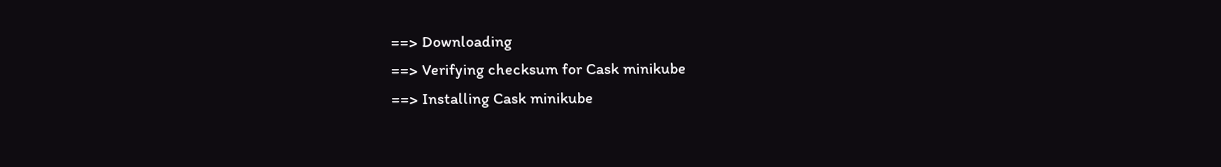==> Downloading
==> Verifying checksum for Cask minikube
==> Installing Cask minikube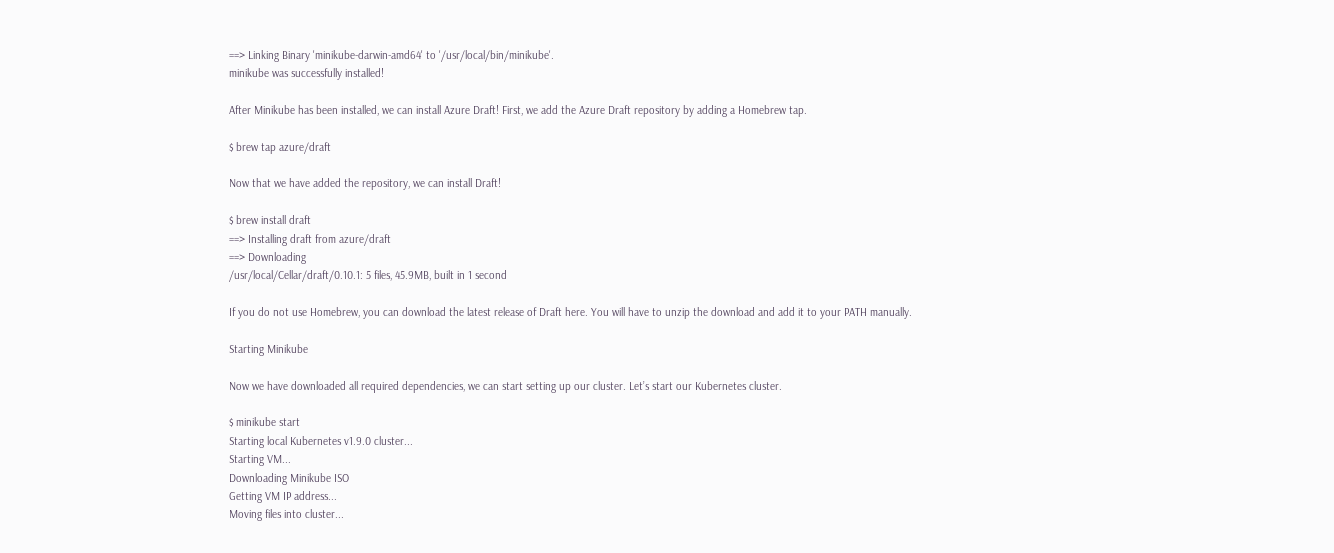==> Linking Binary 'minikube-darwin-amd64' to '/usr/local/bin/minikube'.
minikube was successfully installed!

After Minikube has been installed, we can install Azure Draft! First, we add the Azure Draft repository by adding a Homebrew tap.

$ brew tap azure/draft

Now that we have added the repository, we can install Draft!

$ brew install draft
==> Installing draft from azure/draft
==> Downloading
/usr/local/Cellar/draft/0.10.1: 5 files, 45.9MB, built in 1 second

If you do not use Homebrew, you can download the latest release of Draft here. You will have to unzip the download and add it to your PATH manually.

Starting Minikube

Now we have downloaded all required dependencies, we can start setting up our cluster. Let’s start our Kubernetes cluster.

$ minikube start
Starting local Kubernetes v1.9.0 cluster...
Starting VM...
Downloading Minikube ISO
Getting VM IP address...
Moving files into cluster...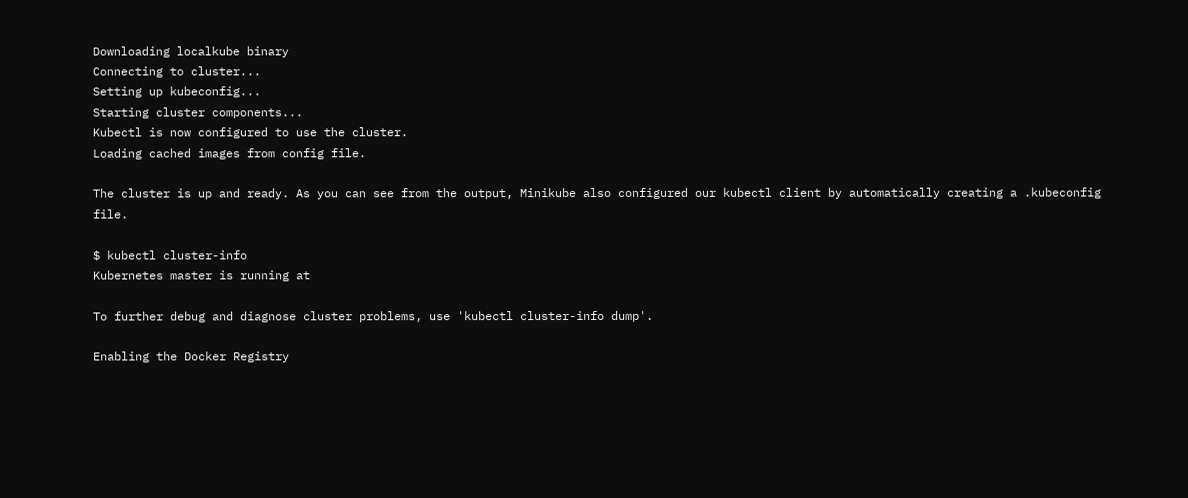Downloading localkube binary
Connecting to cluster...
Setting up kubeconfig...
Starting cluster components...
Kubectl is now configured to use the cluster.
Loading cached images from config file.

The cluster is up and ready. As you can see from the output, Minikube also configured our kubectl client by automatically creating a .kubeconfig file.

$ kubectl cluster-info
Kubernetes master is running at

To further debug and diagnose cluster problems, use 'kubectl cluster-info dump'.

Enabling the Docker Registry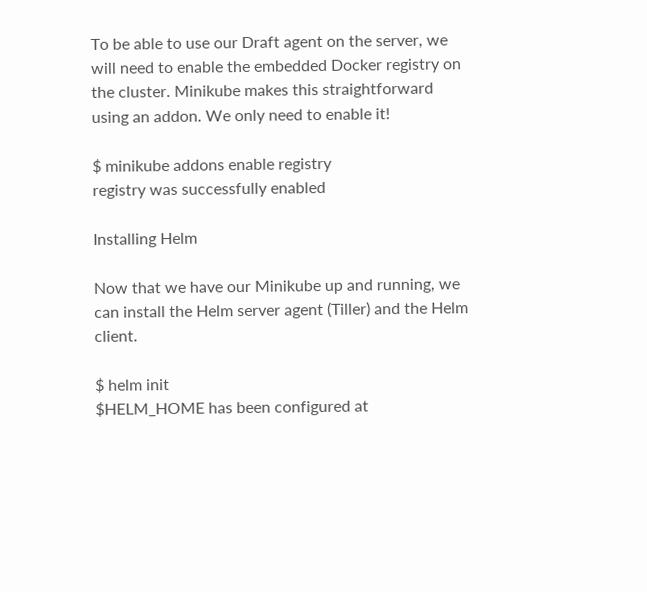To be able to use our Draft agent on the server, we will need to enable the embedded Docker registry on the cluster. Minikube makes this straightforward using an addon. We only need to enable it!

$ minikube addons enable registry
registry was successfully enabled

Installing Helm

Now that we have our Minikube up and running, we can install the Helm server agent (Tiller) and the Helm client.

$ helm init
$HELM_HOME has been configured at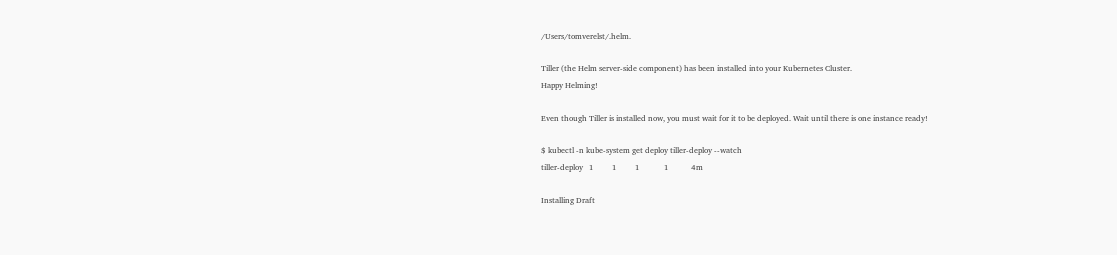/Users/tomverelst/.helm.

Tiller (the Helm server-side component) has been installed into your Kubernetes Cluster.
Happy Helming!

Even though Tiller is installed now, you must wait for it to be deployed. Wait until there is one instance ready!

$ kubectl -n kube-system get deploy tiller-deploy --watch
tiller-deploy   1         1         1            1           4m

Installing Draft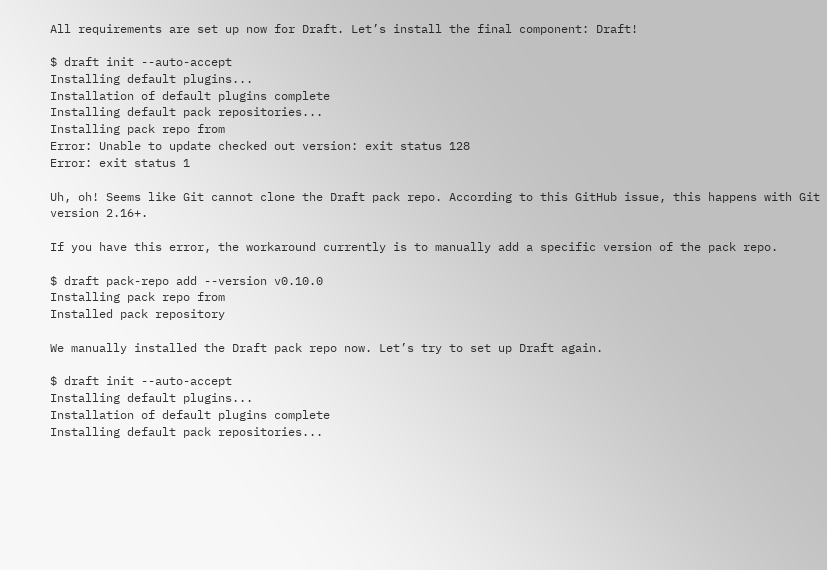All requirements are set up now for Draft. Let’s install the final component: Draft!

$ draft init --auto-accept
Installing default plugins...
Installation of default plugins complete
Installing default pack repositories...
Installing pack repo from
Error: Unable to update checked out version: exit status 128
Error: exit status 1

Uh, oh! Seems like Git cannot clone the Draft pack repo. According to this GitHub issue, this happens with Git version 2.16+.

If you have this error, the workaround currently is to manually add a specific version of the pack repo.

$ draft pack-repo add --version v0.10.0
Installing pack repo from
Installed pack repository

We manually installed the Draft pack repo now. Let’s try to set up Draft again.

$ draft init --auto-accept
Installing default plugins...
Installation of default plugins complete
Installing default pack repositories...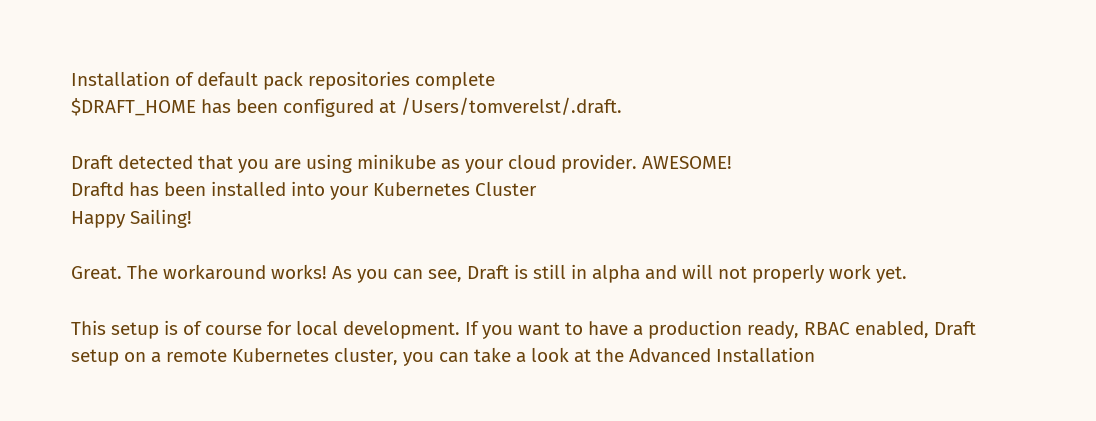Installation of default pack repositories complete
$DRAFT_HOME has been configured at /Users/tomverelst/.draft.

Draft detected that you are using minikube as your cloud provider. AWESOME!
Draftd has been installed into your Kubernetes Cluster
Happy Sailing!

Great. The workaround works! As you can see, Draft is still in alpha and will not properly work yet.

This setup is of course for local development. If you want to have a production ready, RBAC enabled, Draft setup on a remote Kubernetes cluster, you can take a look at the Advanced Installation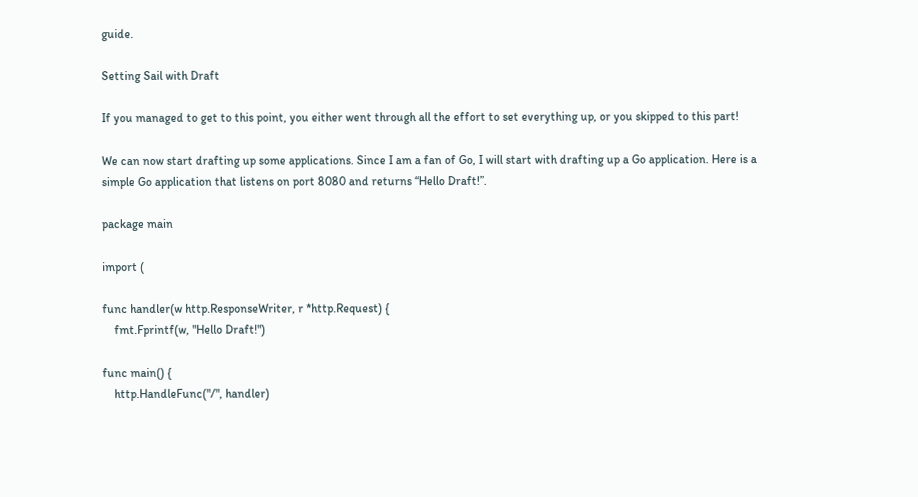guide.

Setting Sail with Draft

If you managed to get to this point, you either went through all the effort to set everything up, or you skipped to this part!

We can now start drafting up some applications. Since I am a fan of Go, I will start with drafting up a Go application. Here is a simple Go application that listens on port 8080 and returns “Hello Draft!”.

package main

import (

func handler(w http.ResponseWriter, r *http.Request) {
    fmt.Fprintf(w, "Hello Draft!")

func main() {
    http.HandleFunc("/", handler)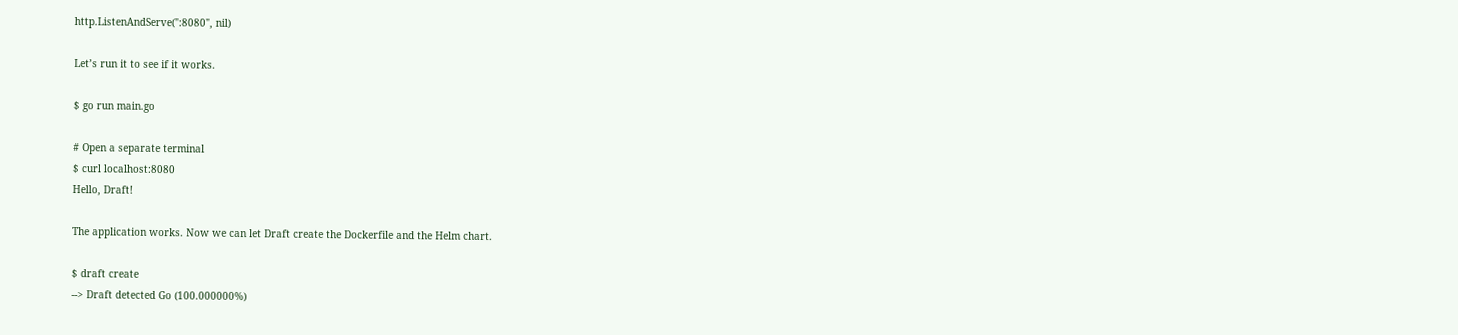http.ListenAndServe(":8080", nil)

Let’s run it to see if it works.

$ go run main.go

# Open a separate terminal
$ curl localhost:8080
Hello, Draft!

The application works. Now we can let Draft create the Dockerfile and the Helm chart.

$ draft create
--> Draft detected Go (100.000000%)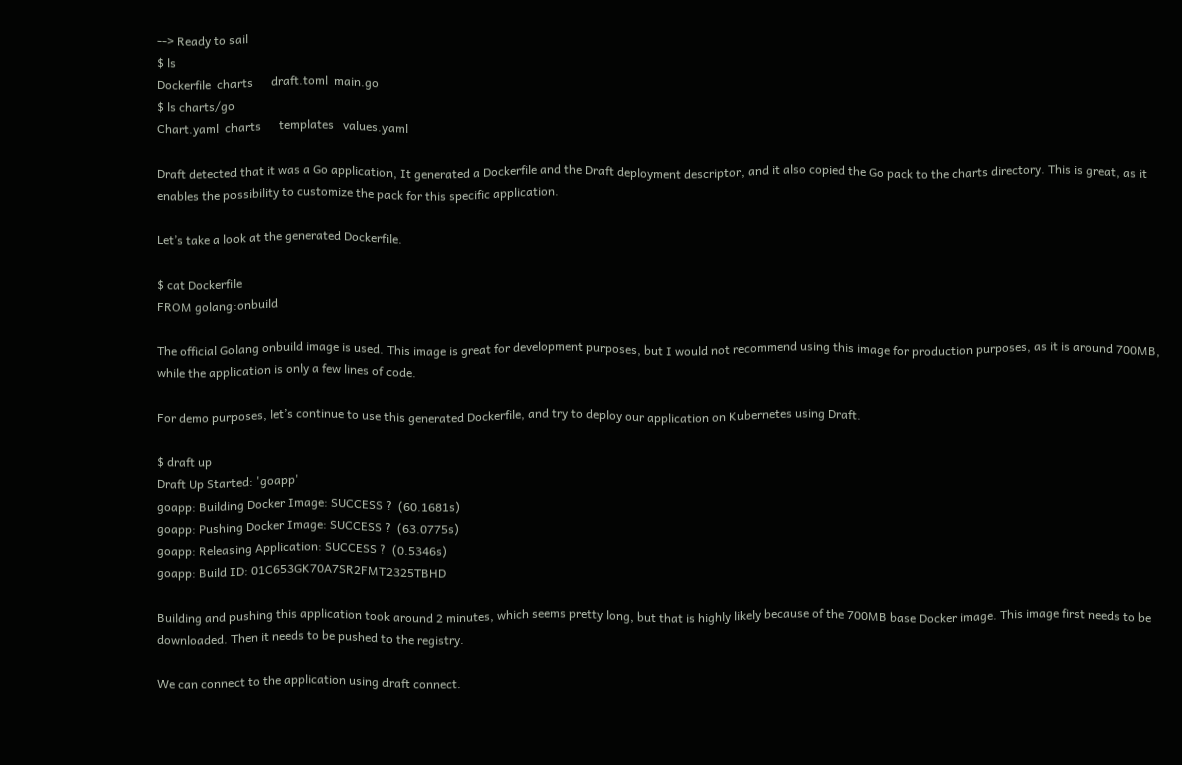--> Ready to sail
$ ls
Dockerfile  charts      draft.toml  main.go
$ ls charts/go
Chart.yaml  charts      templates   values.yaml

Draft detected that it was a Go application, It generated a Dockerfile and the Draft deployment descriptor, and it also copied the Go pack to the charts directory. This is great, as it enables the possibility to customize the pack for this specific application.

Let’s take a look at the generated Dockerfile.

$ cat Dockerfile
FROM golang:onbuild

The official Golang onbuild image is used. This image is great for development purposes, but I would not recommend using this image for production purposes, as it is around 700MB, while the application is only a few lines of code.

For demo purposes, let’s continue to use this generated Dockerfile, and try to deploy our application on Kubernetes using Draft.

$ draft up
Draft Up Started: 'goapp'
goapp: Building Docker Image: SUCCESS ?  (60.1681s)
goapp: Pushing Docker Image: SUCCESS ?  (63.0775s)
goapp: Releasing Application: SUCCESS ?  (0.5346s)
goapp: Build ID: 01C653GK70A7SR2FMT2325TBHD

Building and pushing this application took around 2 minutes, which seems pretty long, but that is highly likely because of the 700MB base Docker image. This image first needs to be downloaded. Then it needs to be pushed to the registry.

We can connect to the application using draft connect.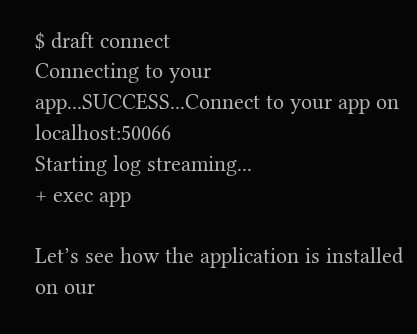$ draft connect
Connecting to your app...SUCCESS...Connect to your app on localhost:50066
Starting log streaming...
+ exec app

Let’s see how the application is installed on our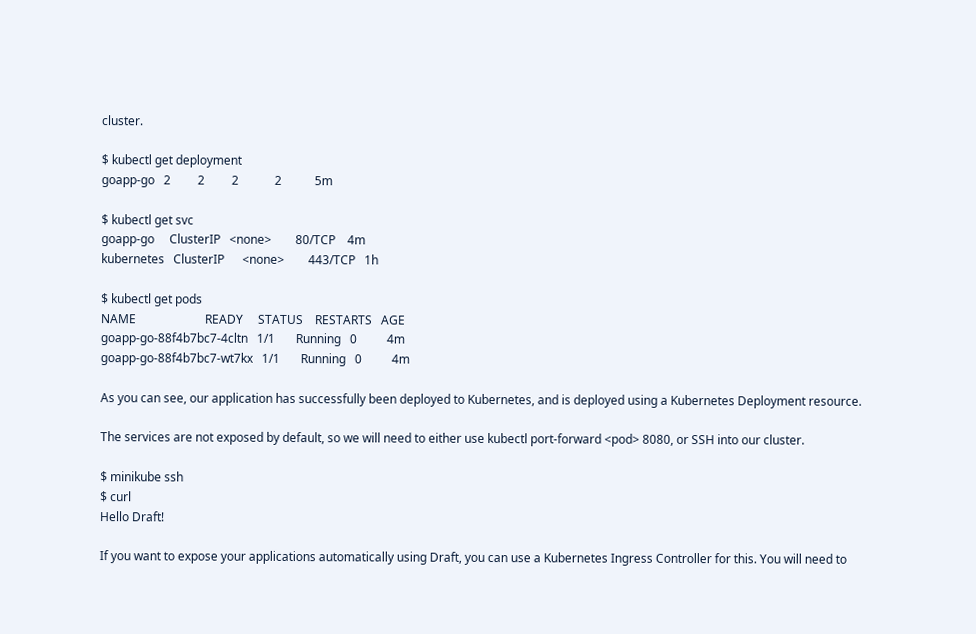cluster.

$ kubectl get deployment
goapp-go   2         2         2            2           5m

$ kubectl get svc
goapp-go     ClusterIP   <none>        80/TCP    4m
kubernetes   ClusterIP      <none>        443/TCP   1h

$ kubectl get pods
NAME                       READY     STATUS    RESTARTS   AGE
goapp-go-88f4b7bc7-4cltn   1/1       Running   0          4m
goapp-go-88f4b7bc7-wt7kx   1/1       Running   0          4m

As you can see, our application has successfully been deployed to Kubernetes, and is deployed using a Kubernetes Deployment resource.

The services are not exposed by default, so we will need to either use kubectl port-forward <pod> 8080, or SSH into our cluster.

$ minikube ssh
$ curl
Hello Draft!

If you want to expose your applications automatically using Draft, you can use a Kubernetes Ingress Controller for this. You will need to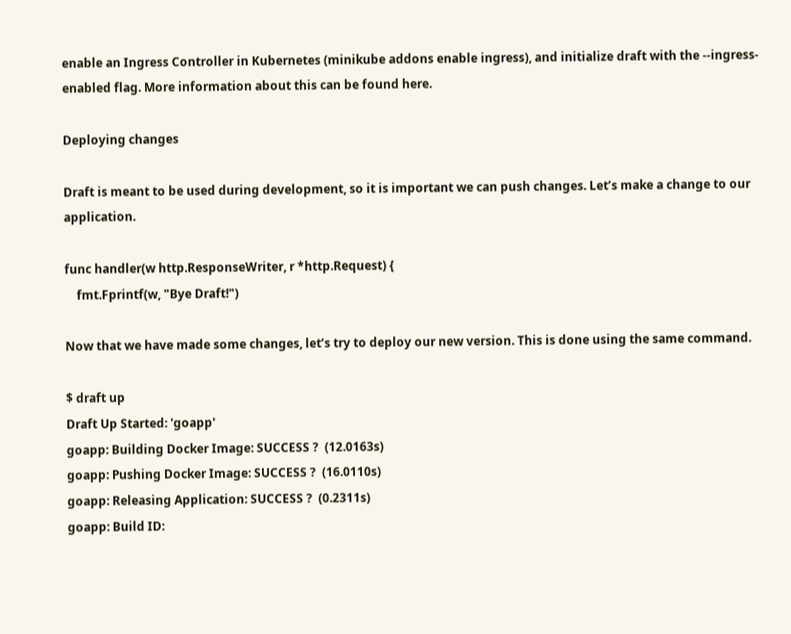enable an Ingress Controller in Kubernetes (minikube addons enable ingress), and initialize draft with the --ingress-enabled flag. More information about this can be found here.

Deploying changes

Draft is meant to be used during development, so it is important we can push changes. Let’s make a change to our application.

func handler(w http.ResponseWriter, r *http.Request) {
    fmt.Fprintf(w, "Bye Draft!")

Now that we have made some changes, let’s try to deploy our new version. This is done using the same command.

$ draft up
Draft Up Started: 'goapp'
goapp: Building Docker Image: SUCCESS ?  (12.0163s)
goapp: Pushing Docker Image: SUCCESS ?  (16.0110s)
goapp: Releasing Application: SUCCESS ?  (0.2311s)
goapp: Build ID: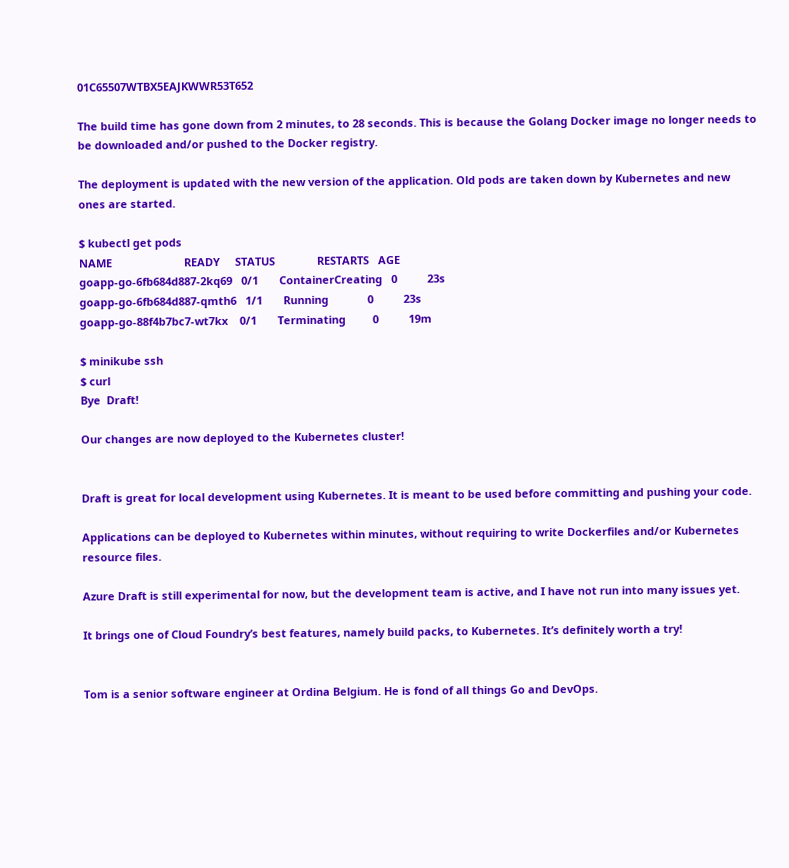01C65507WTBX5EAJKWWR53T652

The build time has gone down from 2 minutes, to 28 seconds. This is because the Golang Docker image no longer needs to be downloaded and/or pushed to the Docker registry.

The deployment is updated with the new version of the application. Old pods are taken down by Kubernetes and new ones are started.

$ kubectl get pods
NAME                        READY     STATUS              RESTARTS   AGE
goapp-go-6fb684d887-2kq69   0/1       ContainerCreating   0          23s
goapp-go-6fb684d887-qmth6   1/1       Running             0          23s
goapp-go-88f4b7bc7-wt7kx    0/1       Terminating         0          19m

$ minikube ssh
$ curl
Bye  Draft!

Our changes are now deployed to the Kubernetes cluster!


Draft is great for local development using Kubernetes. It is meant to be used before committing and pushing your code.

Applications can be deployed to Kubernetes within minutes, without requiring to write Dockerfiles and/or Kubernetes resource files.

Azure Draft is still experimental for now, but the development team is active, and I have not run into many issues yet.

It brings one of Cloud Foundry’s best features, namely build packs, to Kubernetes. It’s definitely worth a try!


Tom is a senior software engineer at Ordina Belgium. He is fond of all things Go and DevOps.